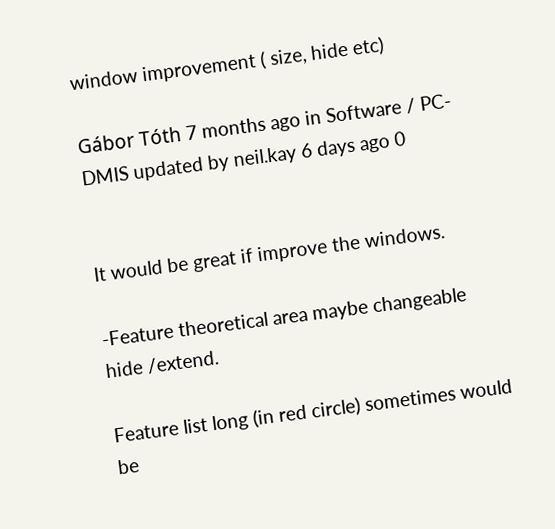window improvement ( size, hide etc)

Gábor Tóth 7 months ago in Software / PC-DMIS updated by neil.kay 6 days ago 0


It would be great if improve the windows.

-Feature theoretical area maybe changeable hide /extend.

Feature list long (in red circle) sometimes would be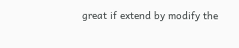great if extend by modify the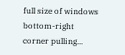full size of windows bottom-right corner pulling...